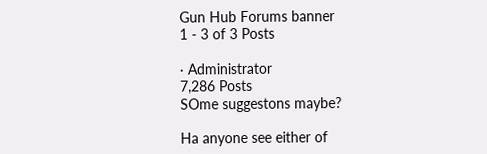Gun Hub Forums banner
1 - 3 of 3 Posts

· Administrator
7,286 Posts
SOme suggestons maybe?

Ha anyone see either of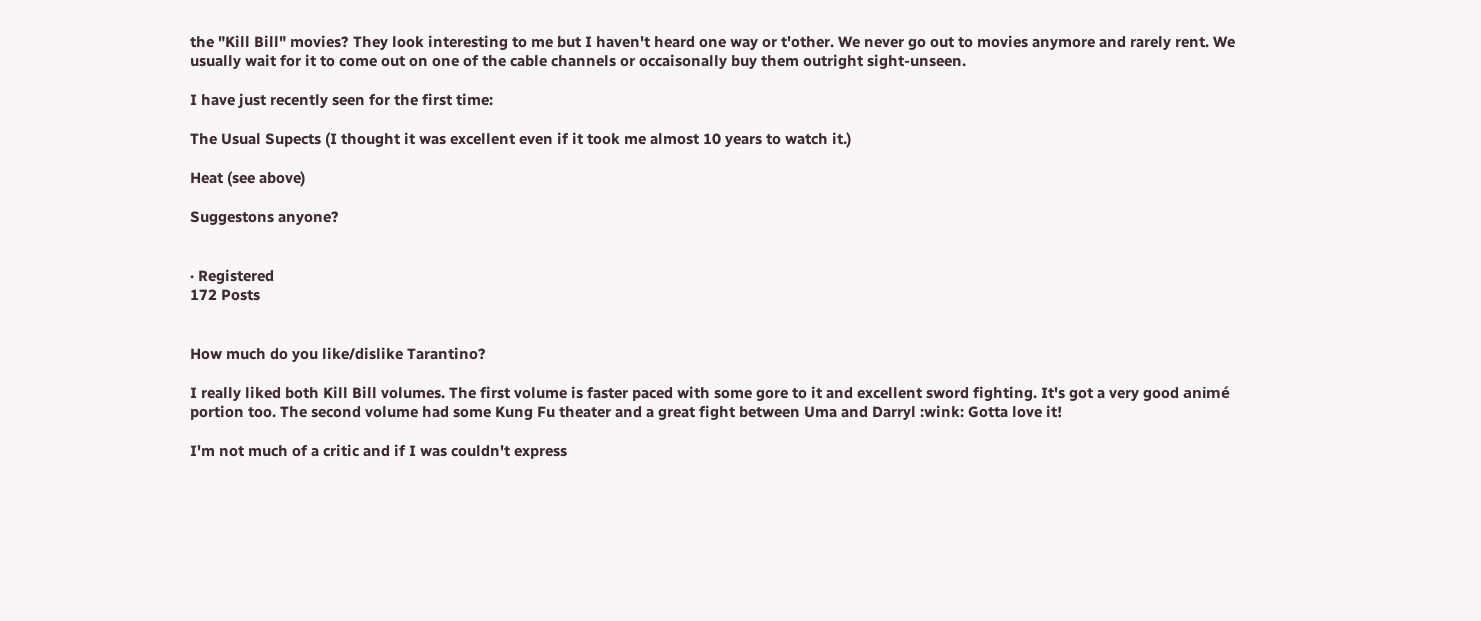the "Kill Bill" movies? They look interesting to me but I haven't heard one way or t'other. We never go out to movies anymore and rarely rent. We usually wait for it to come out on one of the cable channels or occaisonally buy them outright sight-unseen.

I have just recently seen for the first time:

The Usual Supects (I thought it was excellent even if it took me almost 10 years to watch it.)

Heat (see above)

Suggestons anyone?


· Registered
172 Posts


How much do you like/dislike Tarantino?

I really liked both Kill Bill volumes. The first volume is faster paced with some gore to it and excellent sword fighting. It's got a very good animé portion too. The second volume had some Kung Fu theater and a great fight between Uma and Darryl :wink: Gotta love it!

I'm not much of a critic and if I was couldn't express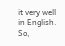it very well in English. So,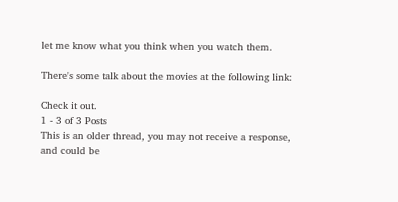let me know what you think when you watch them.

There's some talk about the movies at the following link:

Check it out.
1 - 3 of 3 Posts
This is an older thread, you may not receive a response, and could be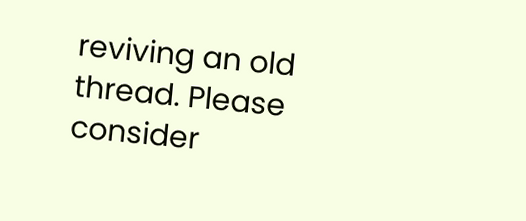reviving an old thread. Please consider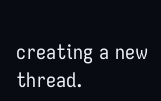creating a new thread.